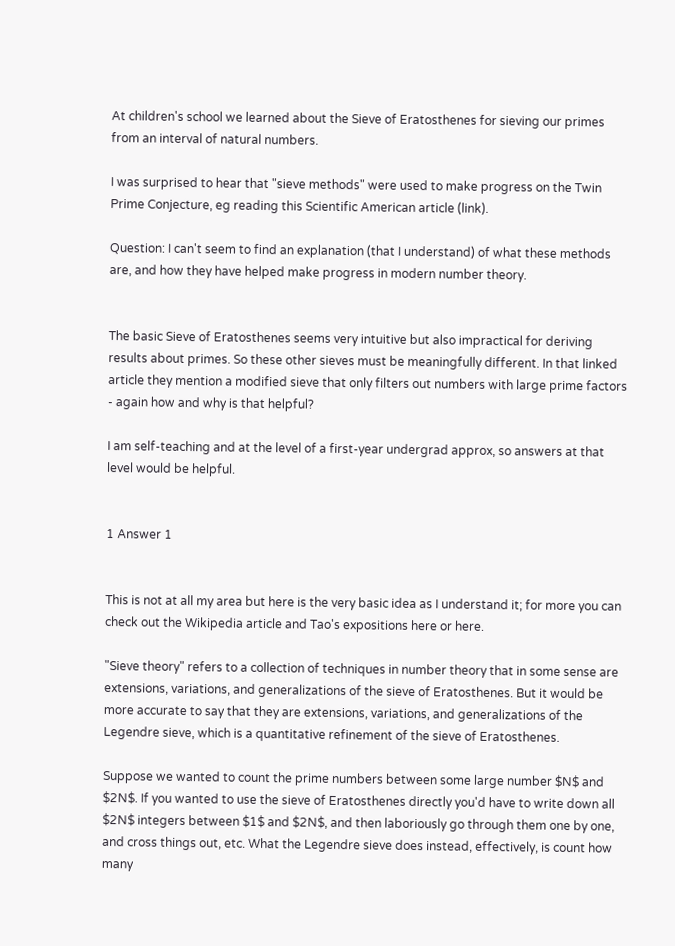At children's school we learned about the Sieve of Eratosthenes for sieving our primes from an interval of natural numbers.

I was surprised to hear that "sieve methods" were used to make progress on the Twin Prime Conjecture, eg reading this Scientific American article (link).

Question: I can't seem to find an explanation (that I understand) of what these methods are, and how they have helped make progress in modern number theory.


The basic Sieve of Eratosthenes seems very intuitive but also impractical for deriving results about primes. So these other sieves must be meaningfully different. In that linked article they mention a modified sieve that only filters out numbers with large prime factors - again how and why is that helpful?

I am self-teaching and at the level of a first-year undergrad approx, so answers at that level would be helpful.


1 Answer 1


This is not at all my area but here is the very basic idea as I understand it; for more you can check out the Wikipedia article and Tao's expositions here or here.

"Sieve theory" refers to a collection of techniques in number theory that in some sense are extensions, variations, and generalizations of the sieve of Eratosthenes. But it would be more accurate to say that they are extensions, variations, and generalizations of the Legendre sieve, which is a quantitative refinement of the sieve of Eratosthenes.

Suppose we wanted to count the prime numbers between some large number $N$ and $2N$. If you wanted to use the sieve of Eratosthenes directly you'd have to write down all $2N$ integers between $1$ and $2N$, and then laboriously go through them one by one, and cross things out, etc. What the Legendre sieve does instead, effectively, is count how many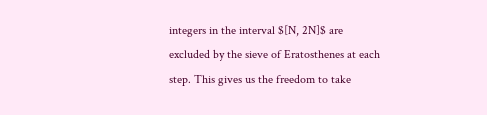integers in the interval $[N, 2N]$ are excluded by the sieve of Eratosthenes at each step. This gives us the freedom to take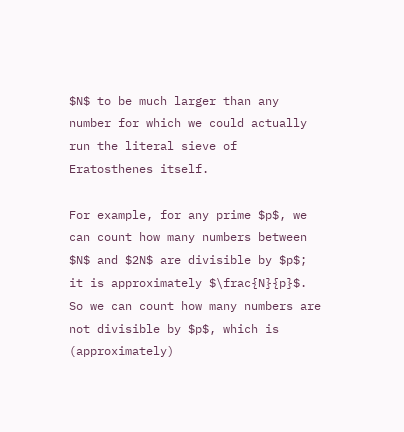$N$ to be much larger than any number for which we could actually run the literal sieve of Eratosthenes itself.

For example, for any prime $p$, we can count how many numbers between $N$ and $2N$ are divisible by $p$; it is approximately $\frac{N}{p}$. So we can count how many numbers are not divisible by $p$, which is (approximately)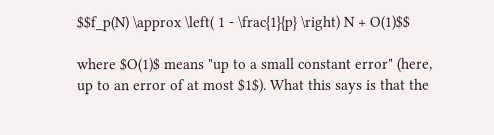$$f_p(N) \approx \left( 1 - \frac{1}{p} \right) N + O(1)$$

where $O(1)$ means "up to a small constant error" (here, up to an error of at most $1$). What this says is that the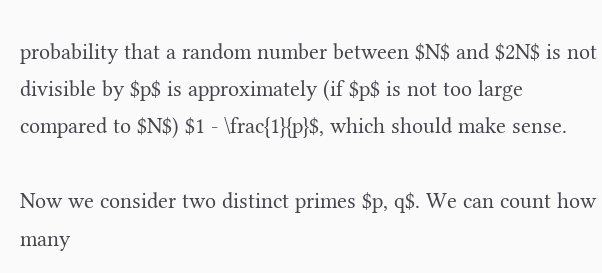probability that a random number between $N$ and $2N$ is not divisible by $p$ is approximately (if $p$ is not too large compared to $N$) $1 - \frac{1}{p}$, which should make sense.

Now we consider two distinct primes $p, q$. We can count how many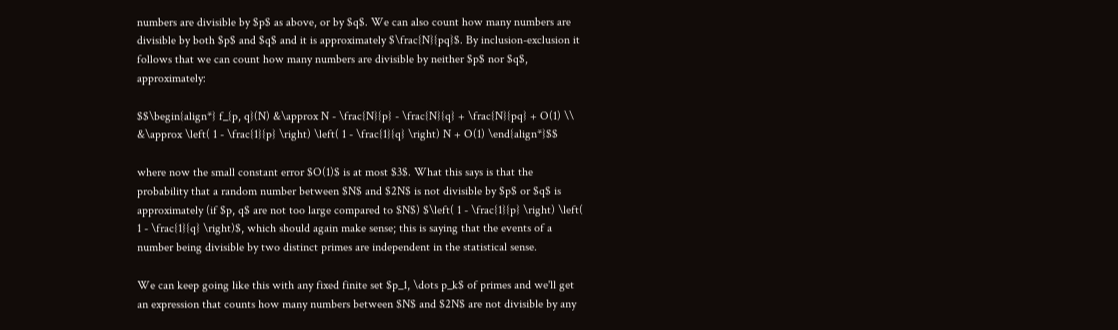numbers are divisible by $p$ as above, or by $q$. We can also count how many numbers are divisible by both $p$ and $q$ and it is approximately $\frac{N}{pq}$. By inclusion-exclusion it follows that we can count how many numbers are divisible by neither $p$ nor $q$, approximately:

$$\begin{align*} f_{p, q}(N) &\approx N - \frac{N}{p} - \frac{N}{q} + \frac{N}{pq} + O(1) \\ &\approx \left( 1 - \frac{1}{p} \right) \left( 1 - \frac{1}{q} \right) N + O(1) \end{align*}$$

where now the small constant error $O(1)$ is at most $3$. What this says is that the probability that a random number between $N$ and $2N$ is not divisible by $p$ or $q$ is approximately (if $p, q$ are not too large compared to $N$) $\left( 1 - \frac{1}{p} \right) \left( 1 - \frac{1}{q} \right)$, which should again make sense; this is saying that the events of a number being divisible by two distinct primes are independent in the statistical sense.

We can keep going like this with any fixed finite set $p_1, \dots p_k$ of primes and we'll get an expression that counts how many numbers between $N$ and $2N$ are not divisible by any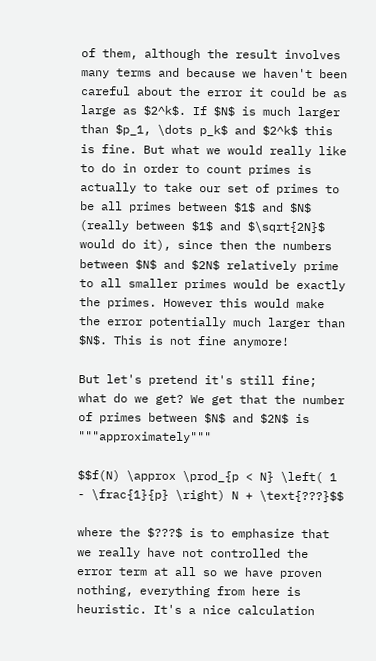of them, although the result involves many terms and because we haven't been careful about the error it could be as large as $2^k$. If $N$ is much larger than $p_1, \dots p_k$ and $2^k$ this is fine. But what we would really like to do in order to count primes is actually to take our set of primes to be all primes between $1$ and $N$ (really between $1$ and $\sqrt{2N}$ would do it), since then the numbers between $N$ and $2N$ relatively prime to all smaller primes would be exactly the primes. However this would make the error potentially much larger than $N$. This is not fine anymore!

But let's pretend it's still fine; what do we get? We get that the number of primes between $N$ and $2N$ is """approximately"""

$$f(N) \approx \prod_{p < N} \left( 1 - \frac{1}{p} \right) N + \text{???}$$

where the $???$ is to emphasize that we really have not controlled the error term at all so we have proven nothing, everything from here is heuristic. It's a nice calculation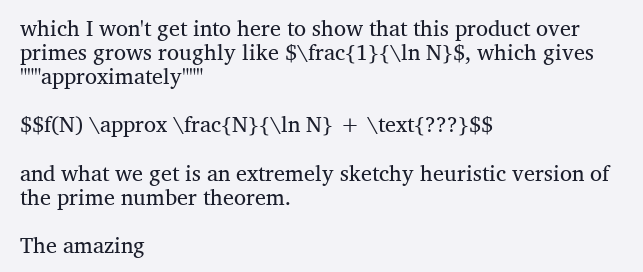which I won't get into here to show that this product over primes grows roughly like $\frac{1}{\ln N}$, which gives """approximately"""

$$f(N) \approx \frac{N}{\ln N} + \text{???}$$

and what we get is an extremely sketchy heuristic version of the prime number theorem.

The amazing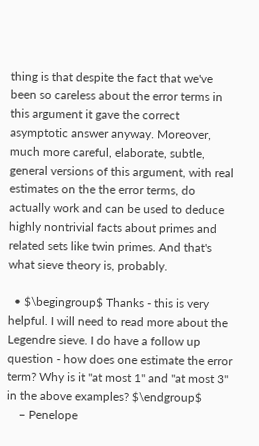thing is that despite the fact that we've been so careless about the error terms in this argument it gave the correct asymptotic answer anyway. Moreover, much more careful, elaborate, subtle, general versions of this argument, with real estimates on the the error terms, do actually work and can be used to deduce highly nontrivial facts about primes and related sets like twin primes. And that's what sieve theory is, probably.

  • $\begingroup$ Thanks - this is very helpful. I will need to read more about the Legendre sieve. I do have a follow up question - how does one estimate the error term? Why is it "at most 1" and "at most 3" in the above examples? $\endgroup$
    – Penelope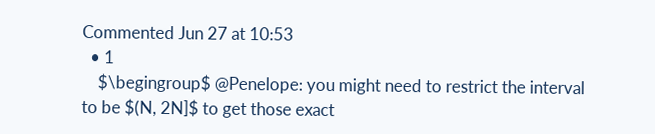Commented Jun 27 at 10:53
  • 1
    $\begingroup$ @Penelope: you might need to restrict the interval to be $(N, 2N]$ to get those exact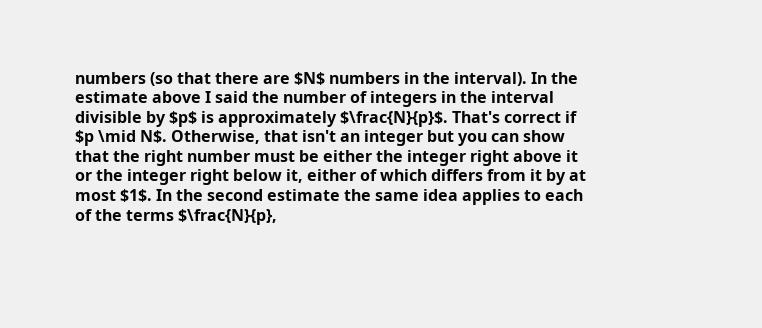numbers (so that there are $N$ numbers in the interval). In the estimate above I said the number of integers in the interval divisible by $p$ is approximately $\frac{N}{p}$. That's correct if $p \mid N$. Otherwise, that isn't an integer but you can show that the right number must be either the integer right above it or the integer right below it, either of which differs from it by at most $1$. In the second estimate the same idea applies to each of the terms $\frac{N}{p},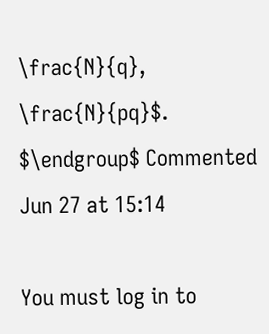\frac{N}{q}, \frac{N}{pq}$. $\endgroup$ Commented Jun 27 at 15:14

You must log in to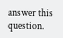answer this question.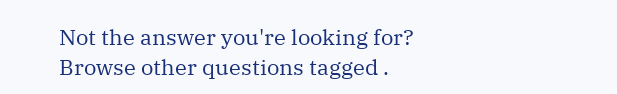Not the answer you're looking for? Browse other questions tagged .